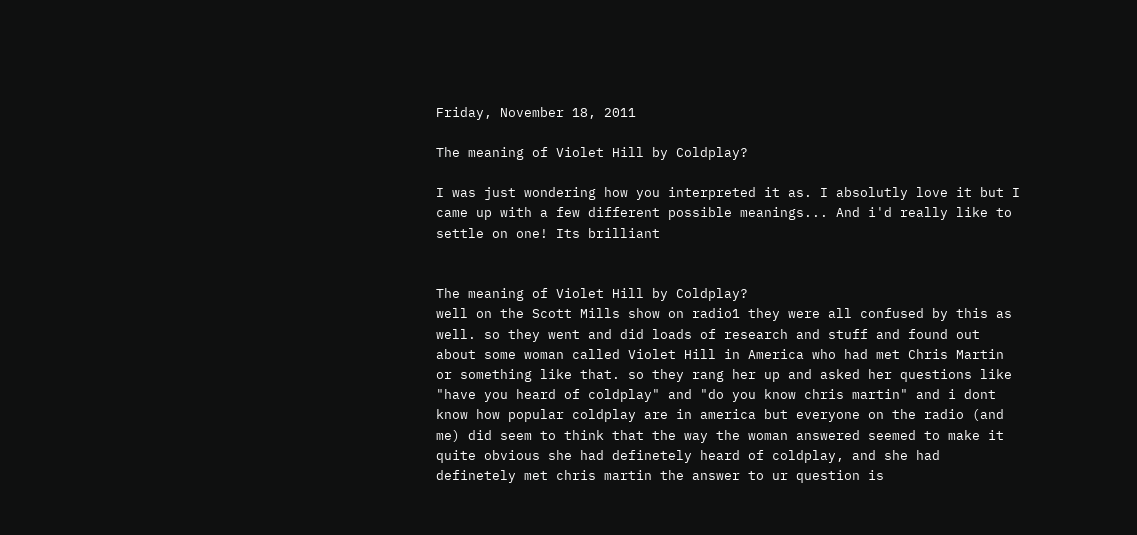Friday, November 18, 2011

The meaning of Violet Hill by Coldplay?

I was just wondering how you interpreted it as. I absolutly love it but I came up with a few different possible meanings... And i'd really like to settle on one! Its brilliant


The meaning of Violet Hill by Coldplay?
well on the Scott Mills show on radio1 they were all confused by this as well. so they went and did loads of research and stuff and found out about some woman called Violet Hill in America who had met Chris Martin or something like that. so they rang her up and asked her questions like "have you heard of coldplay" and "do you know chris martin" and i dont know how popular coldplay are in america but everyone on the radio (and me) did seem to think that the way the woman answered seemed to make it quite obvious she had definetely heard of coldplay, and she had definetely met chris martin the answer to ur question is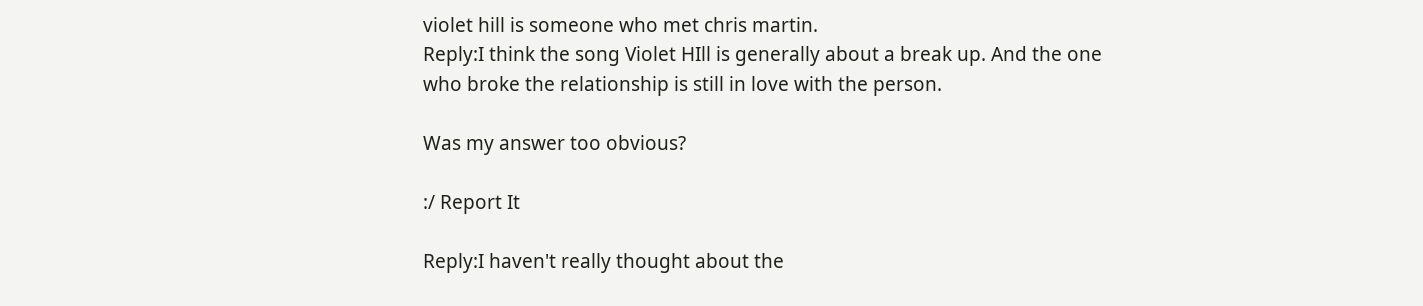violet hill is someone who met chris martin.
Reply:I think the song Violet HIll is generally about a break up. And the one who broke the relationship is still in love with the person.

Was my answer too obvious?

:/ Report It

Reply:I haven't really thought about the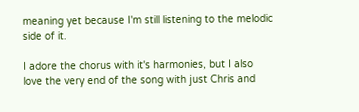meaning yet because I'm still listening to the melodic side of it.

I adore the chorus with it's harmonies, but I also love the very end of the song with just Chris and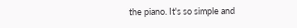the piano. It's so simple and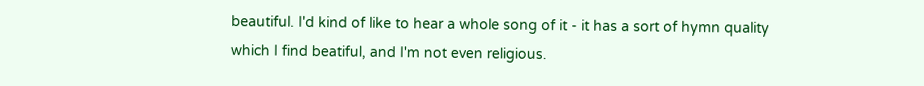beautiful. I'd kind of like to hear a whole song of it - it has a sort of hymn quality which I find beatiful, and I'm not even religious.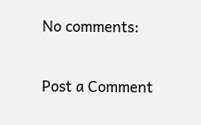No comments:

Post a Comment